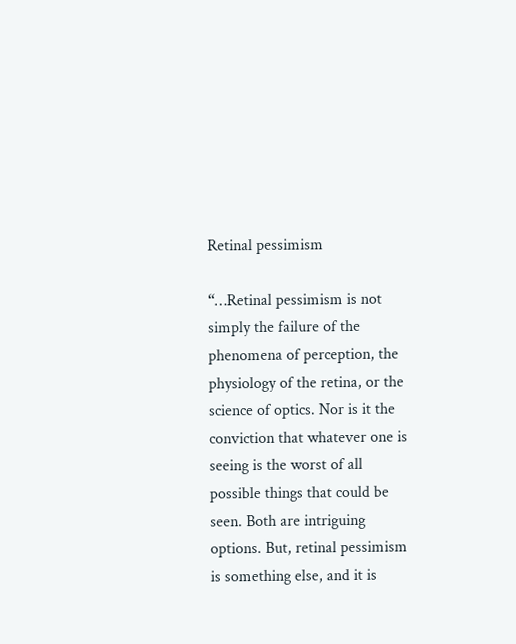Retinal pessimism

“…Retinal pessimism is not simply the failure of the phenomena of perception, the physiology of the retina, or the science of optics. Nor is it the conviction that whatever one is seeing is the worst of all possible things that could be seen. Both are intriguing options. But, retinal pessimism is something else, and it is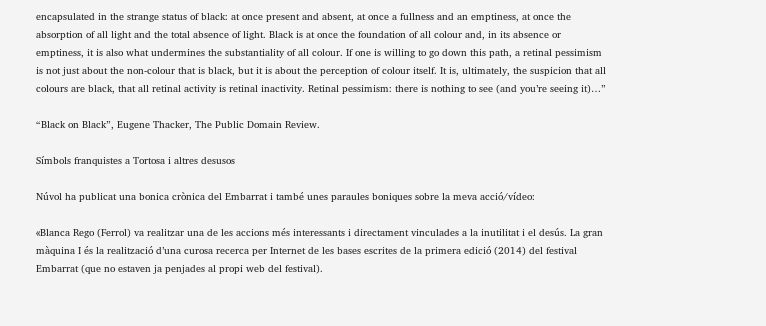encapsulated in the strange status of black: at once present and absent, at once a fullness and an emptiness, at once the absorption of all light and the total absence of light. Black is at once the foundation of all colour and, in its absence or emptiness, it is also what undermines the substantiality of all colour. If one is willing to go down this path, a retinal pessimism is not just about the non-colour that is black, but it is about the perception of colour itself. It is, ultimately, the suspicion that all colours are black, that all retinal activity is retinal inactivity. Retinal pessimism: there is nothing to see (and you’re seeing it)…”

“Black on Black”, Eugene Thacker, The Public Domain Review.

Símbols franquistes a Tortosa i altres desusos

Núvol ha publicat una bonica crònica del Embarrat i també unes paraules boniques sobre la meva acció/vídeo:

«Blanca Rego (Ferrol) va realitzar una de les accions més interessants i directament vinculades a la inutilitat i el desús. La gran màquina I és la realització d’una curosa recerca per Internet de les bases escrites de la primera edició (2014) del festival Embarrat (que no estaven ja penjades al propi web del festival).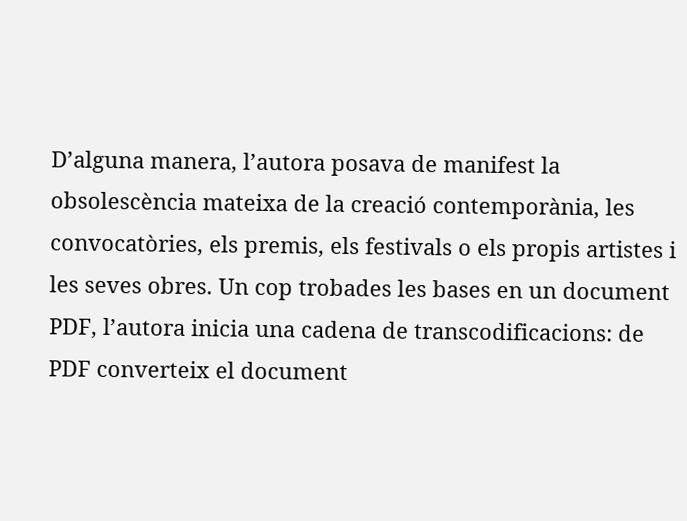D’alguna manera, l’autora posava de manifest la obsolescència mateixa de la creació contemporània, les convocatòries, els premis, els festivals o els propis artistes i les seves obres. Un cop trobades les bases en un document PDF, l’autora inicia una cadena de transcodificacions: de PDF converteix el document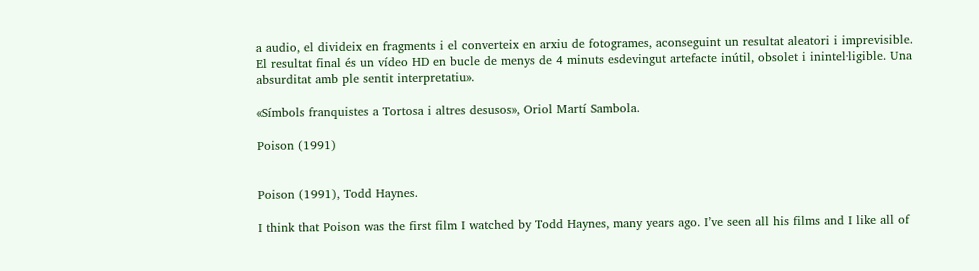a audio, el divideix en fragments i el converteix en arxiu de fotogrames, aconseguint un resultat aleatori i imprevisible. El resultat final és un vídeo HD en bucle de menys de 4 minuts esdevingut artefacte inútil, obsolet i inintel·ligible. Una absurditat amb ple sentit interpretatiu».

«Símbols franquistes a Tortosa i altres desusos», Oriol Martí Sambola.

Poison (1991)


Poison (1991), Todd Haynes.

I think that Poison was the first film I watched by Todd Haynes, many years ago. I’ve seen all his films and I like all of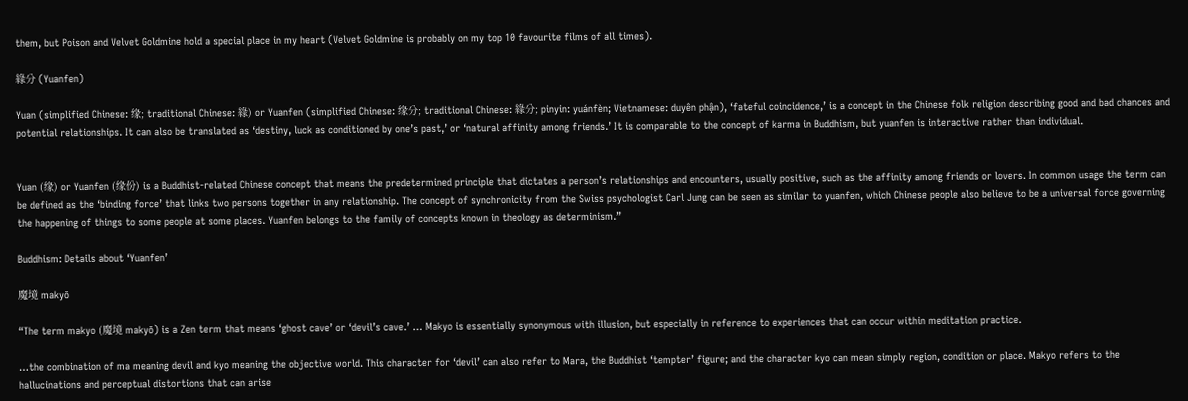them, but Poison and Velvet Goldmine hold a special place in my heart (Velvet Goldmine is probably on my top 10 favourite films of all times).

緣分 (Yuanfen)

Yuan (simplified Chinese: 缘; traditional Chinese: 緣) or Yuanfen (simplified Chinese: 缘分; traditional Chinese: 緣分; pinyin: yuánfèn; Vietnamese: duyên phận), ‘fateful coincidence,’ is a concept in the Chinese folk religion describing good and bad chances and potential relationships. It can also be translated as ‘destiny, luck as conditioned by one’s past,’ or ‘natural affinity among friends.’ It is comparable to the concept of karma in Buddhism, but yuanfen is interactive rather than individual.


Yuan (缘) or Yuanfen (缘份) is a Buddhist-related Chinese concept that means the predetermined principle that dictates a person’s relationships and encounters, usually positive, such as the affinity among friends or lovers. In common usage the term can be defined as the ‘binding force’ that links two persons together in any relationship. The concept of synchronicity from the Swiss psychologist Carl Jung can be seen as similar to yuanfen, which Chinese people also believe to be a universal force governing the happening of things to some people at some places. Yuanfen belongs to the family of concepts known in theology as determinism.”

Buddhism: Details about ‘Yuanfen’

魔境 makyō

“The term makyo (魔境 makyō) is a Zen term that means ‘ghost cave’ or ‘devil’s cave.’ … Makyo is essentially synonymous with illusion, but especially in reference to experiences that can occur within meditation practice.

…the combination of ma meaning devil and kyo meaning the objective world. This character for ‘devil’ can also refer to Mara, the Buddhist ‘tempter’ figure; and the character kyo can mean simply region, condition or place. Makyo refers to the hallucinations and perceptual distortions that can arise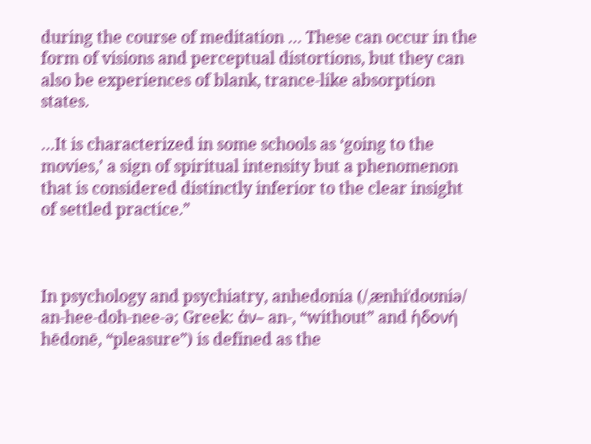during the course of meditation … These can occur in the form of visions and perceptual distortions, but they can also be experiences of blank, trance-like absorption states.

…It is characterized in some schools as ‘going to the movies,’ a sign of spiritual intensity but a phenomenon that is considered distinctly inferior to the clear insight of settled practice.”



In psychology and psychiatry, anhedonia (/ˌænhiˈdoʊniə/ an-hee-doh-nee-ə; Greek: ἀν– an-, “without” and ἡδονή hēdonē, “pleasure”) is defined as the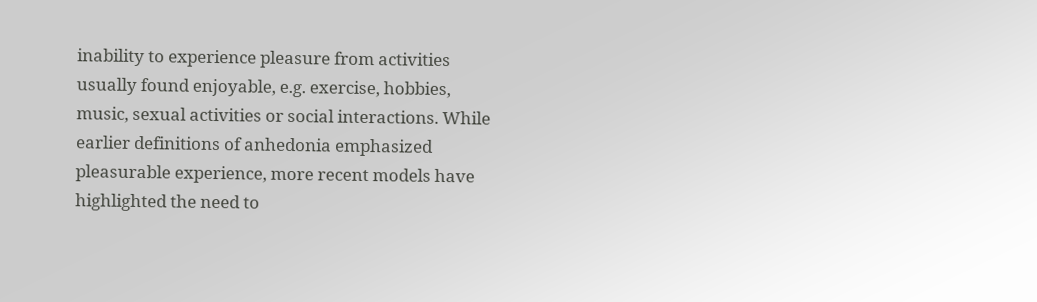inability to experience pleasure from activities usually found enjoyable, e.g. exercise, hobbies, music, sexual activities or social interactions. While earlier definitions of anhedonia emphasized pleasurable experience, more recent models have highlighted the need to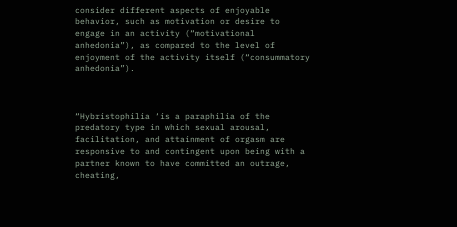consider different aspects of enjoyable behavior, such as motivation or desire to engage in an activity (“motivational anhedonia”), as compared to the level of enjoyment of the activity itself (“consummatory anhedonia”).



“Hybristophilia ‘is a paraphilia of the predatory type in which sexual arousal, facilitation, and attainment of orgasm are responsive to and contingent upon being with a partner known to have committed an outrage, cheating,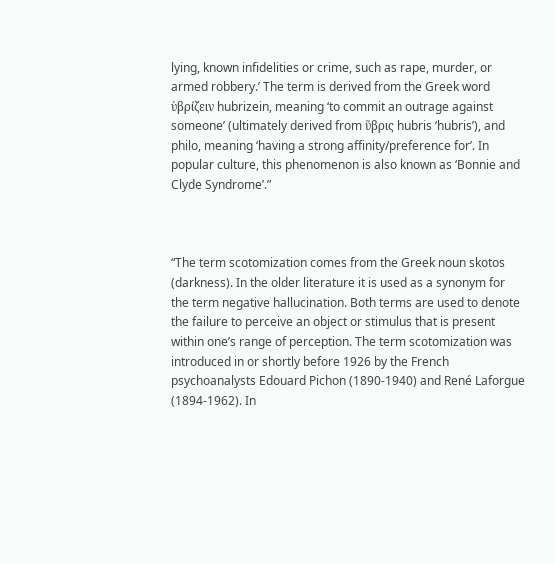lying, known infidelities or crime, such as rape, murder, or armed robbery.’ The term is derived from the Greek word ὑβρίζειν hubrizein, meaning ‘to commit an outrage against someone’ (ultimately derived from ὕβρις hubris ‘hubris’), and philo, meaning ‘having a strong affinity/preference for’. In popular culture, this phenomenon is also known as ‘Bonnie and Clyde Syndrome’.”



“The term scotomization comes from the Greek noun skotos (darkness). In the older literature it is used as a synonym for the term negative hallucination. Both terms are used to denote the failure to perceive an object or stimulus that is present within one’s range of perception. The term scotomization was introduced in or shortly before 1926 by the French psychoanalysts Edouard Pichon (1890-1940) and René Laforgue (1894-1962). In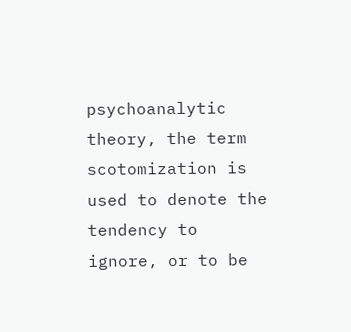psychoanalytic theory, the term scotomization is used to denote the tendency to ignore, or to be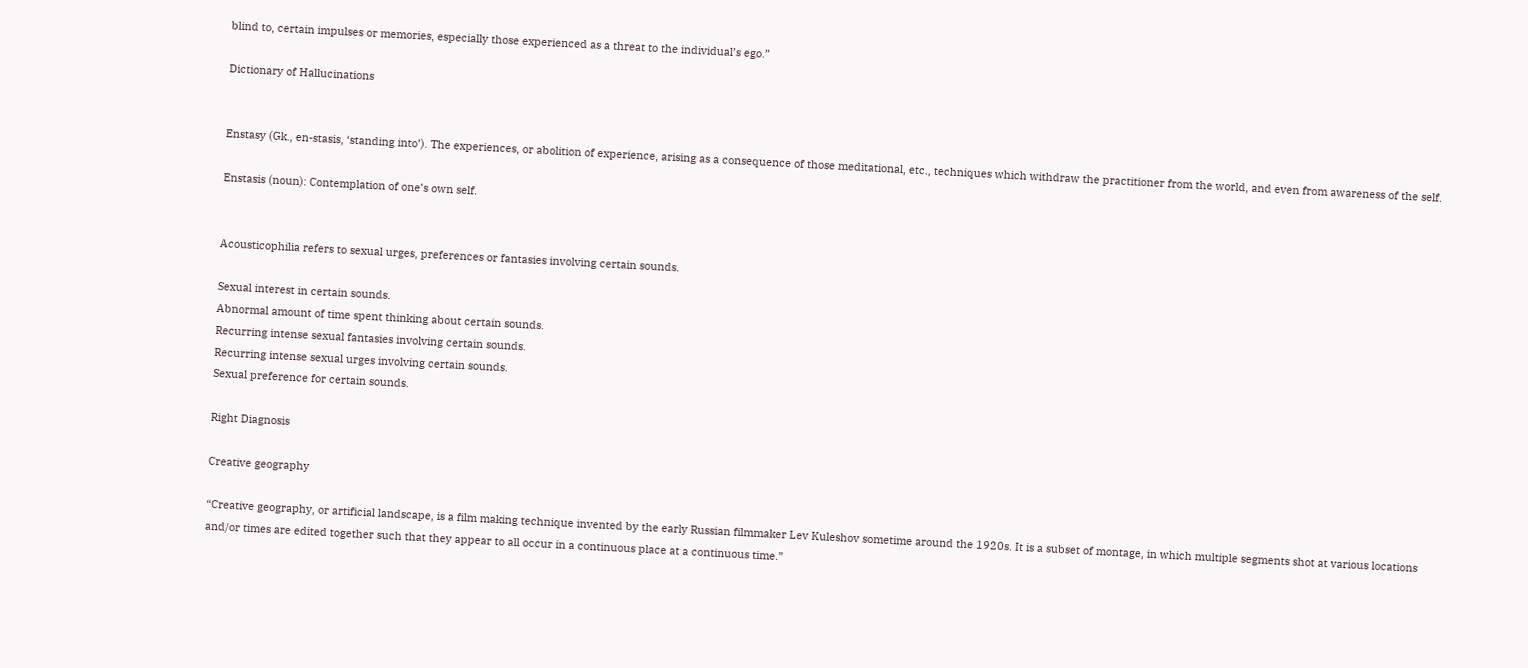blind to, certain impulses or memories, especially those experienced as a threat to the individual’s ego.”

Dictionary of Hallucinations


Enstasy (Gk., en-stasis, ‘standing into’). The experiences, or abolition of experience, arising as a consequence of those meditational, etc., techniques which withdraw the practitioner from the world, and even from awareness of the self.

Enstasis (noun): Contemplation of one’s own self.


Acousticophilia refers to sexual urges, preferences or fantasies involving certain sounds.

Sexual interest in certain sounds.
Abnormal amount of time spent thinking about certain sounds.
Recurring intense sexual fantasies involving certain sounds.
Recurring intense sexual urges involving certain sounds.
Sexual preference for certain sounds.

Right Diagnosis

Creative geography

“Creative geography, or artificial landscape, is a film making technique invented by the early Russian filmmaker Lev Kuleshov sometime around the 1920s. It is a subset of montage, in which multiple segments shot at various locations and/or times are edited together such that they appear to all occur in a continuous place at a continuous time.”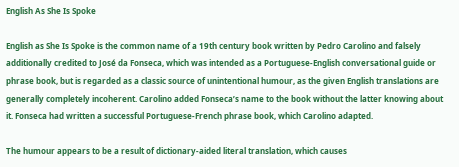English As She Is Spoke

English as She Is Spoke is the common name of a 19th century book written by Pedro Carolino and falsely additionally credited to José da Fonseca, which was intended as a Portuguese-English conversational guide or phrase book, but is regarded as a classic source of unintentional humour, as the given English translations are generally completely incoherent. Carolino added Fonseca’s name to the book without the latter knowing about it. Fonseca had written a successful Portuguese-French phrase book, which Carolino adapted.

The humour appears to be a result of dictionary-aided literal translation, which causes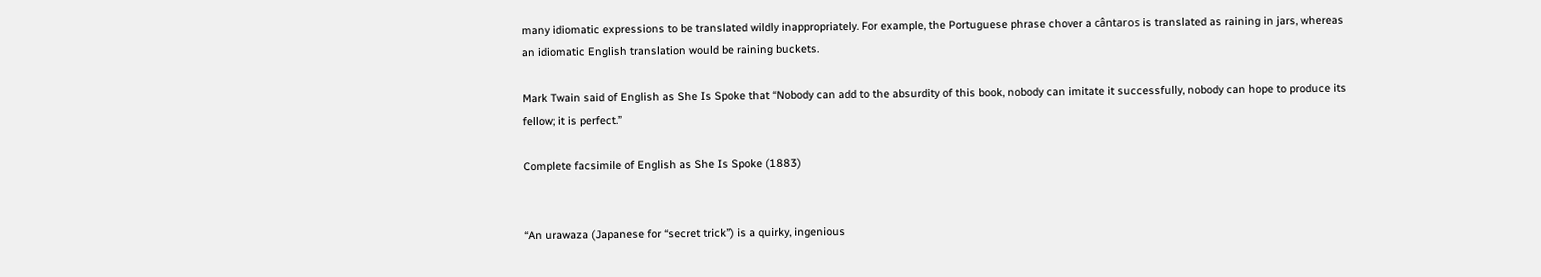many idiomatic expressions to be translated wildly inappropriately. For example, the Portuguese phrase chover a cântaros is translated as raining in jars, whereas an idiomatic English translation would be raining buckets.

Mark Twain said of English as She Is Spoke that “Nobody can add to the absurdity of this book, nobody can imitate it successfully, nobody can hope to produce its fellow; it is perfect.”

Complete facsimile of English as She Is Spoke (1883)


“An urawaza (Japanese for “secret trick”) is a quirky, ingenious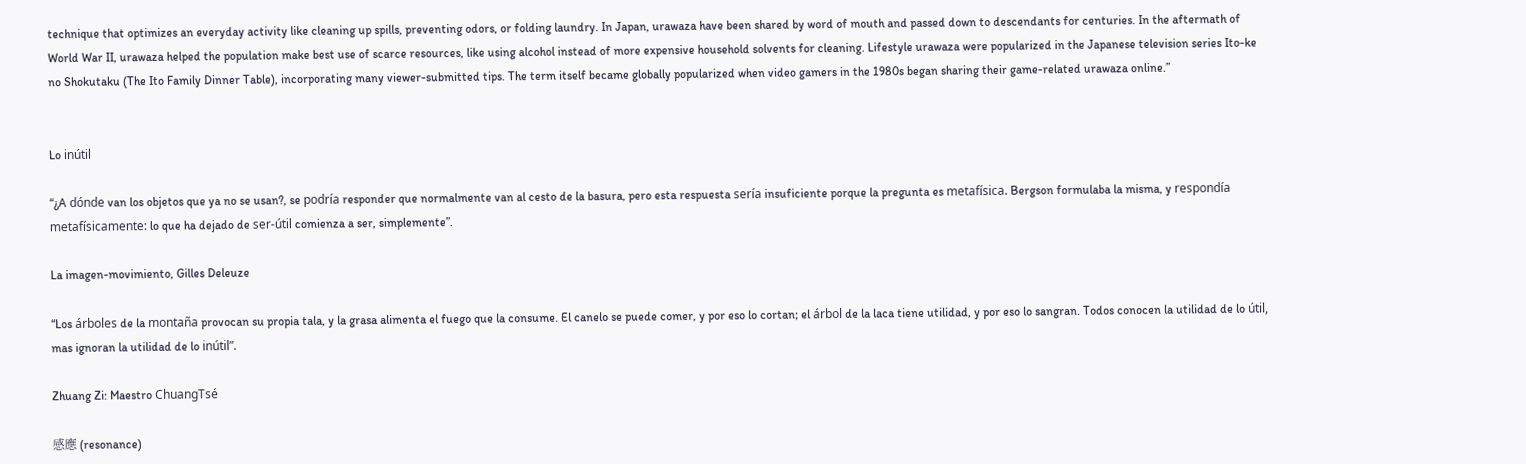technique that optimizes an everyday activity like cleaning up spills, preventing odors, or folding laundry. In Japan, urawaza have been shared by word of mouth and passed down to descendants for centuries. In the aftermath of World War II, urawaza helped the population make best use of scarce resources, like using alcohol instead of more expensive household solvents for cleaning. Lifestyle urawaza were popularized in the Japanese television series Ito-ke no Shokutaku (The Ito Family Dinner Table), incorporating many viewer-submitted tips. The term itself became globally popularized when video gamers in the 1980s began sharing their game-related urawaza online.”


Lo inútil

“¿A dónde van los objetos que ya no se usan?, se podría responder que normalmente van al cesto de la basura, pero esta respuesta sería insuficiente porque la pregunta es metafísica. Bergson formulaba la misma, y respondía metafísicamente: lo que ha dejado de ser-útil comienza a ser, simplemente”.

La imagen-movimiento, Gilles Deleuze

“Los árboles de la montaña provocan su propia tala, y la grasa alimenta el fuego que la consume. El canelo se puede comer, y por eso lo cortan; el árbol de la laca tiene utilidad, y por eso lo sangran. Todos conocen la utilidad de lo útil, mas ignoran la utilidad de lo inútil”.

Zhuang Zi: Maestro ChuangTsé

感應 (resonance)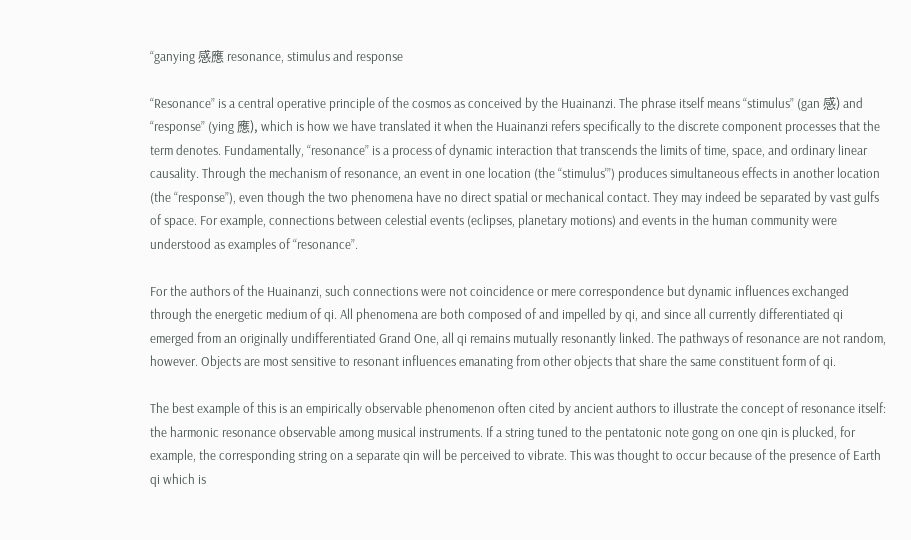“ganying 感應 resonance, stimulus and response

“Resonance” is a central operative principle of the cosmos as conceived by the Huainanzi. The phrase itself means “stimulus” (gan 感) and “response” (ying 應), which is how we have translated it when the Huainanzi refers specifically to the discrete component processes that the term denotes. Fundamentally, “resonance” is a process of dynamic interaction that transcends the limits of time, space, and ordinary linear causality. Through the mechanism of resonance, an event in one location (the “stimulus'”) produces simultaneous effects in another location (the “response”), even though the two phenomena have no direct spatial or mechanical contact. They may indeed be separated by vast gulfs of space. For example, connections between celestial events (eclipses, planetary motions) and events in the human community were understood as examples of “resonance”.

For the authors of the Huainanzi, such connections were not coincidence or mere correspondence but dynamic influences exchanged through the energetic medium of qi. All phenomena are both composed of and impelled by qi, and since all currently differentiated qi emerged from an originally undifferentiated Grand One, all qi remains mutually resonantly linked. The pathways of resonance are not random, however. Objects are most sensitive to resonant influences emanating from other objects that share the same constituent form of qi.

The best example of this is an empirically observable phenomenon often cited by ancient authors to illustrate the concept of resonance itself: the harmonic resonance observable among musical instruments. If a string tuned to the pentatonic note gong on one qin is plucked, for example, the corresponding string on a separate qin will be perceived to vibrate. This was thought to occur because of the presence of Earth qi which is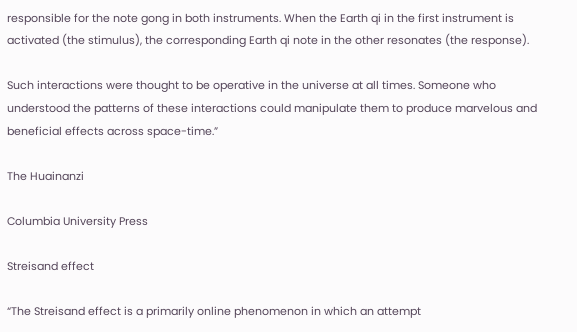responsible for the note gong in both instruments. When the Earth qi in the first instrument is activated (the stimulus), the corresponding Earth qi note in the other resonates (the response).

Such interactions were thought to be operative in the universe at all times. Someone who understood the patterns of these interactions could manipulate them to produce marvelous and beneficial effects across space-time.”

The Huainanzi

Columbia University Press

Streisand effect

“The Streisand effect is a primarily online phenomenon in which an attempt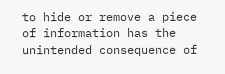to hide or remove a piece of information has the unintended consequence of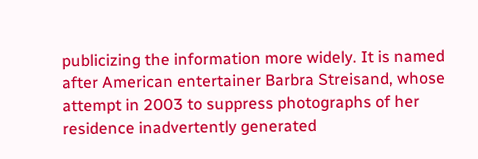publicizing the information more widely. It is named after American entertainer Barbra Streisand, whose attempt in 2003 to suppress photographs of her residence inadvertently generated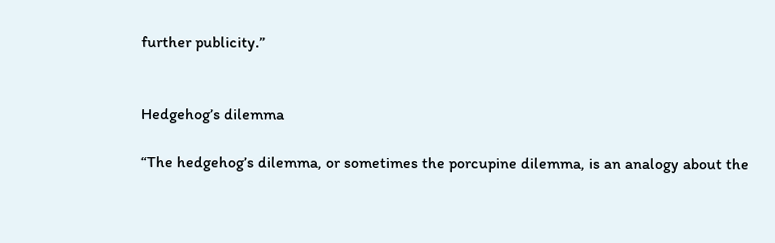further publicity.”


Hedgehog’s dilemma

“The hedgehog’s dilemma, or sometimes the porcupine dilemma, is an analogy about the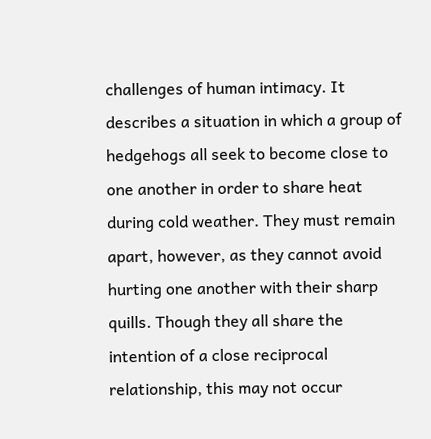challenges of human intimacy. It describes a situation in which a group of hedgehogs all seek to become close to one another in order to share heat during cold weather. They must remain apart, however, as they cannot avoid hurting one another with their sharp quills. Though they all share the intention of a close reciprocal relationship, this may not occur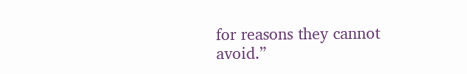for reasons they cannot avoid.”